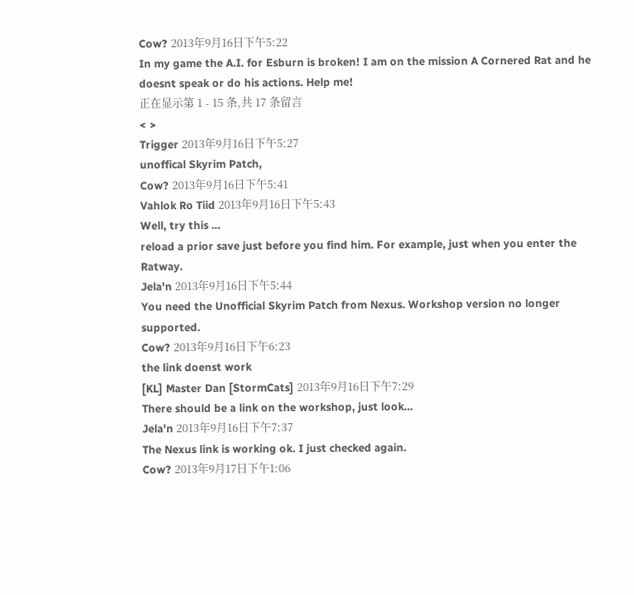Cow? 2013年9月16日下午5:22
In my game the A.I. for Esburn is broken! I am on the mission A Cornered Rat and he doesnt speak or do his actions. Help me!
正在显示第 1 - 15 条,共 17 条留言
< >
Trigger 2013年9月16日下午5:27
unoffical Skyrim Patch,
Cow? 2013年9月16日下午5:41
Vahlok Ro Tiid 2013年9月16日下午5:43
Well, try this ...
reload a prior save just before you find him. For example, just when you enter the Ratway.
Jela'n 2013年9月16日下午5:44
You need the Unofficial Skyrim Patch from Nexus. Workshop version no longer supported.
Cow? 2013年9月16日下午6:23
the link doenst work
[KL] Master Dan [StormCats] 2013年9月16日下午7:29
There should be a link on the workshop, just look...
Jela'n 2013年9月16日下午7:37
The Nexus link is working ok. I just checked again.
Cow? 2013年9月17日下午1:06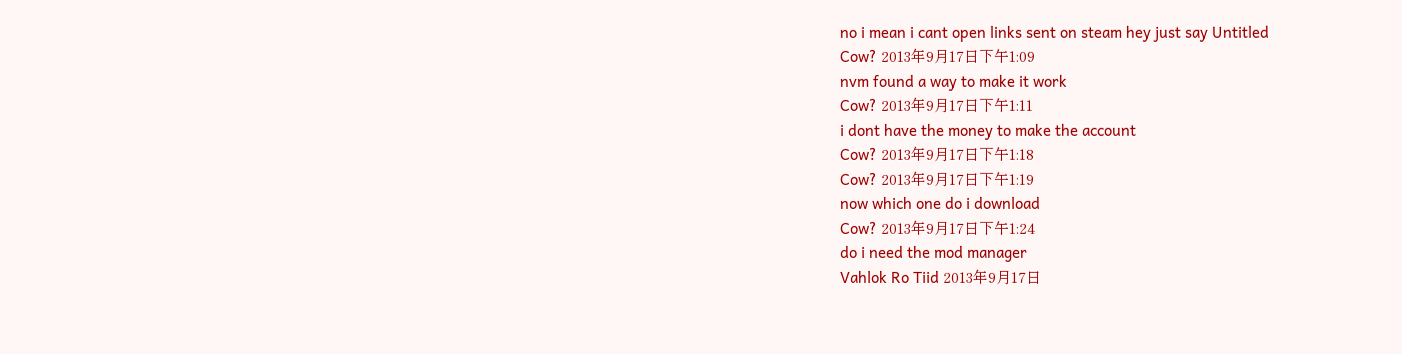no i mean i cant open links sent on steam hey just say Untitled
Cow? 2013年9月17日下午1:09
nvm found a way to make it work
Cow? 2013年9月17日下午1:11
i dont have the money to make the account
Cow? 2013年9月17日下午1:18
Cow? 2013年9月17日下午1:19
now which one do i download
Cow? 2013年9月17日下午1:24
do i need the mod manager
Vahlok Ro Tiid 2013年9月17日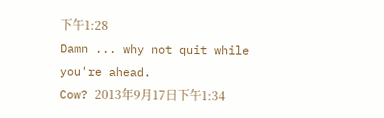下午1:28
Damn ... why not quit while you're ahead.
Cow? 2013年9月17日下午1:34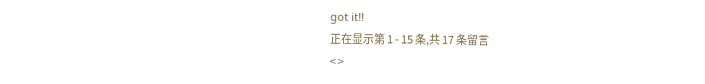got it!!
正在显示第 1 - 15 条,共 17 条留言
< >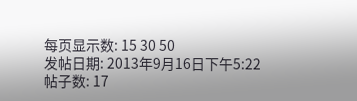每页显示数: 15 30 50
发帖日期: 2013年9月16日下午5:22
帖子数: 17